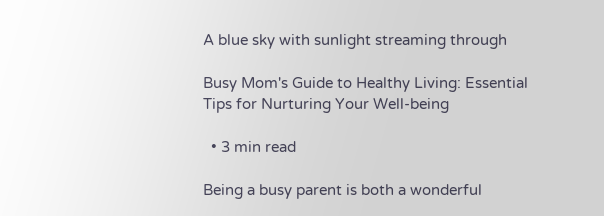A blue sky with sunlight streaming through

Busy Mom's Guide to Healthy Living: Essential Tips for Nurturing Your Well-being

  • 3 min read

Being a busy parent is both a wonderful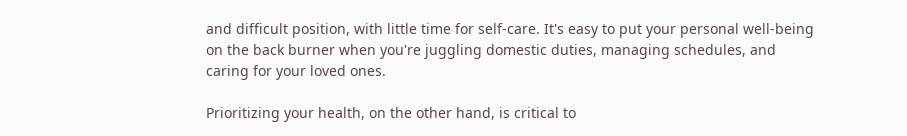and difficult position, with little time for self-care. It's easy to put your personal well-being on the back burner when you're juggling domestic duties, managing schedules, and caring for your loved ones.

Prioritizing your health, on the other hand, is critical to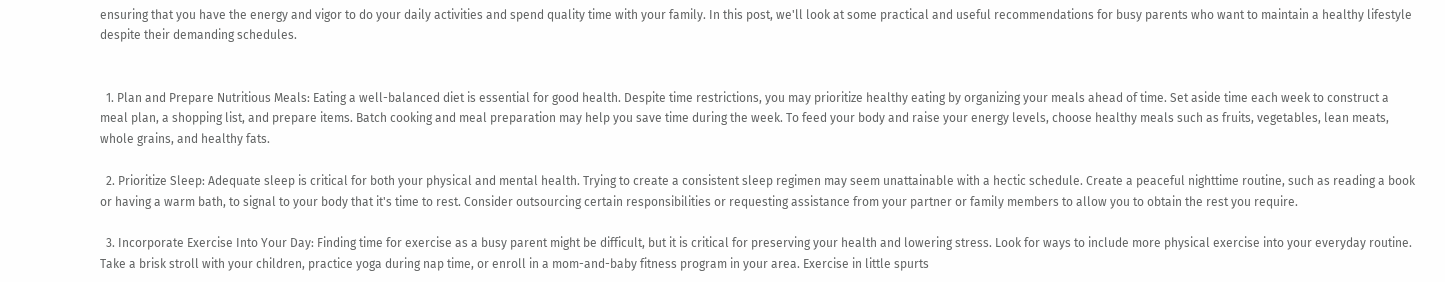ensuring that you have the energy and vigor to do your daily activities and spend quality time with your family. In this post, we'll look at some practical and useful recommendations for busy parents who want to maintain a healthy lifestyle despite their demanding schedules.


  1. Plan and Prepare Nutritious Meals: Eating a well-balanced diet is essential for good health. Despite time restrictions, you may prioritize healthy eating by organizing your meals ahead of time. Set aside time each week to construct a meal plan, a shopping list, and prepare items. Batch cooking and meal preparation may help you save time during the week. To feed your body and raise your energy levels, choose healthy meals such as fruits, vegetables, lean meats, whole grains, and healthy fats.

  2. Prioritize Sleep: Adequate sleep is critical for both your physical and mental health. Trying to create a consistent sleep regimen may seem unattainable with a hectic schedule. Create a peaceful nighttime routine, such as reading a book or having a warm bath, to signal to your body that it's time to rest. Consider outsourcing certain responsibilities or requesting assistance from your partner or family members to allow you to obtain the rest you require.

  3. Incorporate Exercise Into Your Day: Finding time for exercise as a busy parent might be difficult, but it is critical for preserving your health and lowering stress. Look for ways to include more physical exercise into your everyday routine. Take a brisk stroll with your children, practice yoga during nap time, or enroll in a mom-and-baby fitness program in your area. Exercise in little spurts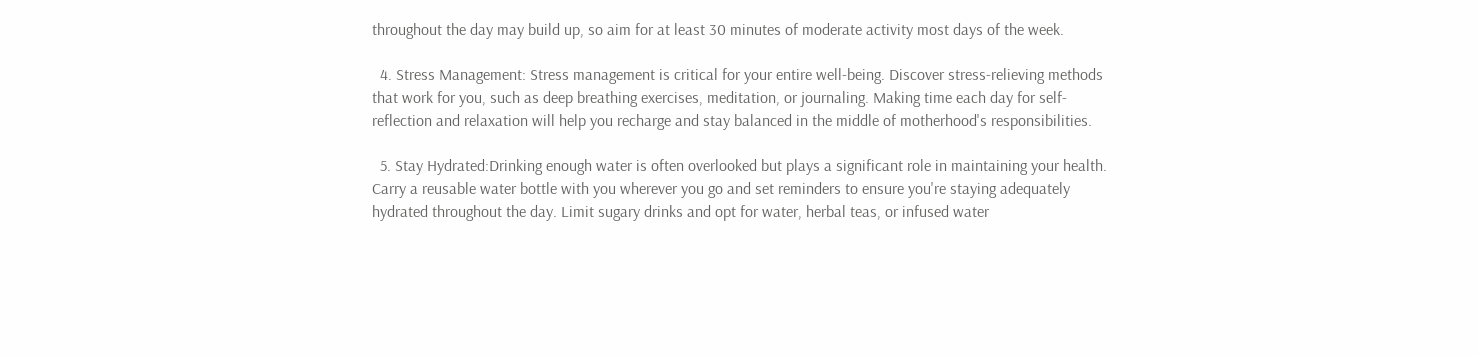throughout the day may build up, so aim for at least 30 minutes of moderate activity most days of the week.

  4. Stress Management: Stress management is critical for your entire well-being. Discover stress-relieving methods that work for you, such as deep breathing exercises, meditation, or journaling. Making time each day for self-reflection and relaxation will help you recharge and stay balanced in the middle of motherhood's responsibilities.

  5. Stay Hydrated:Drinking enough water is often overlooked but plays a significant role in maintaining your health. Carry a reusable water bottle with you wherever you go and set reminders to ensure you're staying adequately hydrated throughout the day. Limit sugary drinks and opt for water, herbal teas, or infused water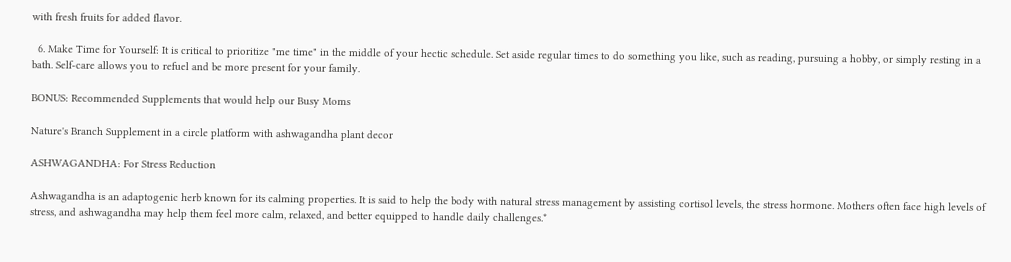with fresh fruits for added flavor.

  6. Make Time for Yourself: It is critical to prioritize "me time" in the middle of your hectic schedule. Set aside regular times to do something you like, such as reading, pursuing a hobby, or simply resting in a bath. Self-care allows you to refuel and be more present for your family.

BONUS: Recommended Supplements that would help our Busy Moms

Nature's Branch Supplement in a circle platform with ashwagandha plant decor

ASHWAGANDHA: For Stress Reduction

Ashwagandha is an adaptogenic herb known for its calming properties. It is said to help the body with natural stress management by assisting cortisol levels, the stress hormone. Mothers often face high levels of stress, and ashwagandha may help them feel more calm, relaxed, and better equipped to handle daily challenges.*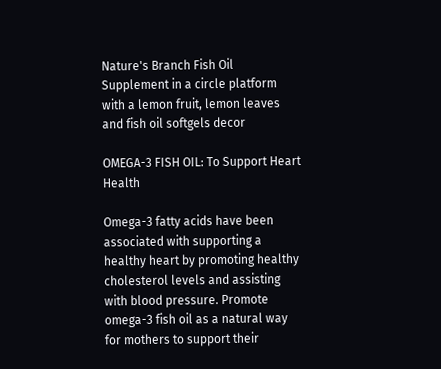Nature's Branch Fish Oil Supplement in a circle platform with a lemon fruit, lemon leaves and fish oil softgels decor

OMEGA-3 FISH OIL: To Support Heart Health

Omega-3 fatty acids have been associated with supporting a healthy heart by promoting healthy cholesterol levels and assisting with blood pressure. Promote omega-3 fish oil as a natural way for mothers to support their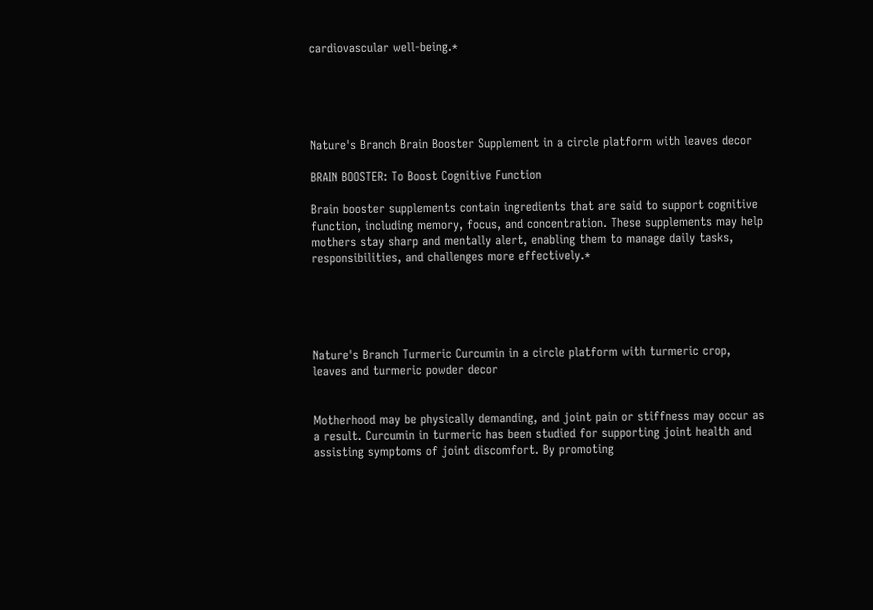cardiovascular well-being.*





Nature's Branch Brain Booster Supplement in a circle platform with leaves decor

BRAIN BOOSTER: To Boost Cognitive Function

Brain booster supplements contain ingredients that are said to support cognitive function, including memory, focus, and concentration. These supplements may help mothers stay sharp and mentally alert, enabling them to manage daily tasks, responsibilities, and challenges more effectively.*





Nature's Branch Turmeric Curcumin in a circle platform with turmeric crop, leaves and turmeric powder decor


Motherhood may be physically demanding, and joint pain or stiffness may occur as a result. Curcumin in turmeric has been studied for supporting joint health and assisting symptoms of joint discomfort. By promoting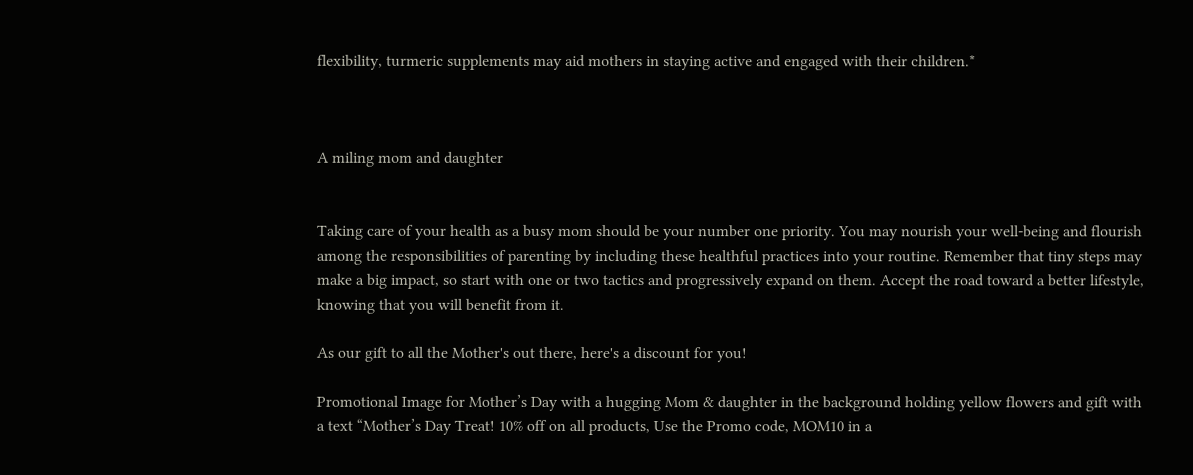flexibility, turmeric supplements may aid mothers in staying active and engaged with their children.*



A miling mom and daughter


Taking care of your health as a busy mom should be your number one priority. You may nourish your well-being and flourish among the responsibilities of parenting by including these healthful practices into your routine. Remember that tiny steps may make a big impact, so start with one or two tactics and progressively expand on them. Accept the road toward a better lifestyle, knowing that you will benefit from it.

As our gift to all the Mother's out there, here's a discount for you!

Promotional Image for Mother’s Day with a hugging Mom & daughter in the background holding yellow flowers and gift with a text “Mother’s Day Treat! 10% off on all products, Use the Promo code, MOM10 in a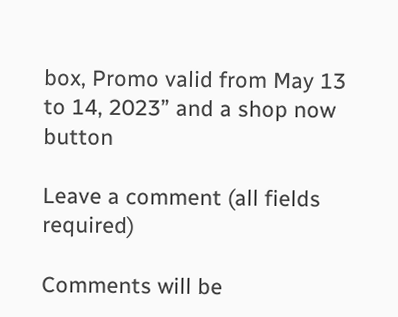box, Promo valid from May 13 to 14, 2023” and a shop now button

Leave a comment (all fields required)

Comments will be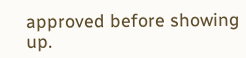approved before showing up.